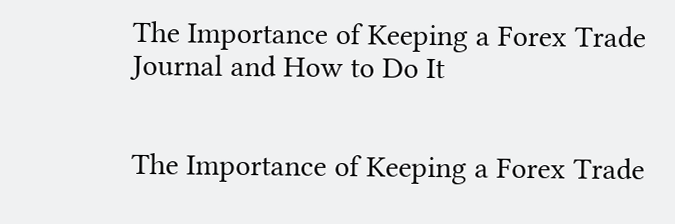The Importance of Keeping a Forex Trade Journal and How to Do It


The Importance of Keeping a Forex Trade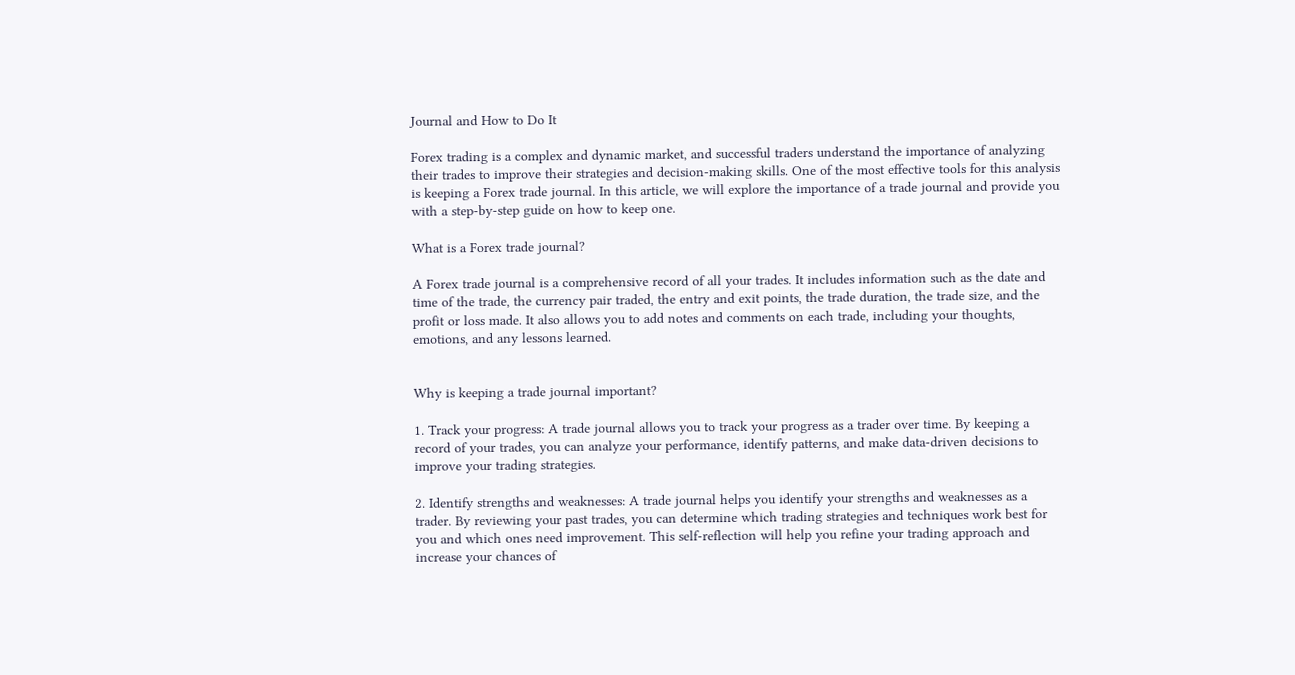Journal and How to Do It

Forex trading is a complex and dynamic market, and successful traders understand the importance of analyzing their trades to improve their strategies and decision-making skills. One of the most effective tools for this analysis is keeping a Forex trade journal. In this article, we will explore the importance of a trade journal and provide you with a step-by-step guide on how to keep one.

What is a Forex trade journal?

A Forex trade journal is a comprehensive record of all your trades. It includes information such as the date and time of the trade, the currency pair traded, the entry and exit points, the trade duration, the trade size, and the profit or loss made. It also allows you to add notes and comments on each trade, including your thoughts, emotions, and any lessons learned.


Why is keeping a trade journal important?

1. Track your progress: A trade journal allows you to track your progress as a trader over time. By keeping a record of your trades, you can analyze your performance, identify patterns, and make data-driven decisions to improve your trading strategies.

2. Identify strengths and weaknesses: A trade journal helps you identify your strengths and weaknesses as a trader. By reviewing your past trades, you can determine which trading strategies and techniques work best for you and which ones need improvement. This self-reflection will help you refine your trading approach and increase your chances of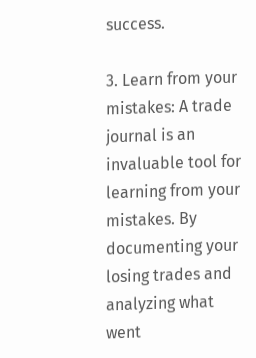success.

3. Learn from your mistakes: A trade journal is an invaluable tool for learning from your mistakes. By documenting your losing trades and analyzing what went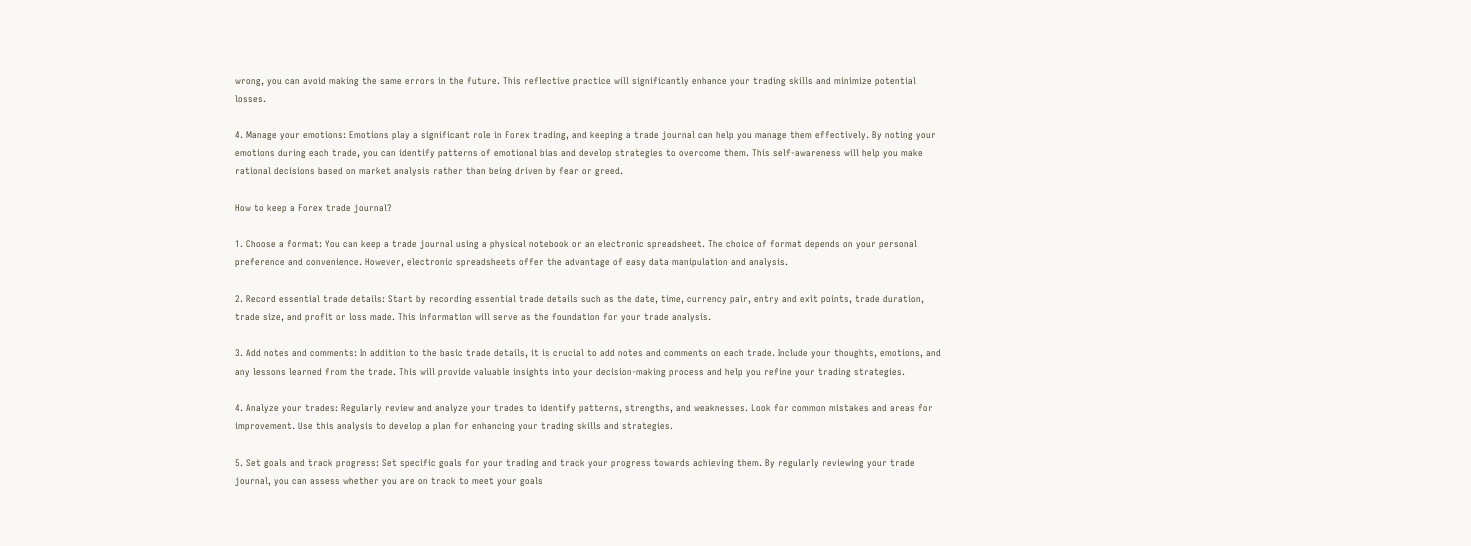wrong, you can avoid making the same errors in the future. This reflective practice will significantly enhance your trading skills and minimize potential losses.

4. Manage your emotions: Emotions play a significant role in Forex trading, and keeping a trade journal can help you manage them effectively. By noting your emotions during each trade, you can identify patterns of emotional bias and develop strategies to overcome them. This self-awareness will help you make rational decisions based on market analysis rather than being driven by fear or greed.

How to keep a Forex trade journal?

1. Choose a format: You can keep a trade journal using a physical notebook or an electronic spreadsheet. The choice of format depends on your personal preference and convenience. However, electronic spreadsheets offer the advantage of easy data manipulation and analysis.

2. Record essential trade details: Start by recording essential trade details such as the date, time, currency pair, entry and exit points, trade duration, trade size, and profit or loss made. This information will serve as the foundation for your trade analysis.

3. Add notes and comments: In addition to the basic trade details, it is crucial to add notes and comments on each trade. Include your thoughts, emotions, and any lessons learned from the trade. This will provide valuable insights into your decision-making process and help you refine your trading strategies.

4. Analyze your trades: Regularly review and analyze your trades to identify patterns, strengths, and weaknesses. Look for common mistakes and areas for improvement. Use this analysis to develop a plan for enhancing your trading skills and strategies.

5. Set goals and track progress: Set specific goals for your trading and track your progress towards achieving them. By regularly reviewing your trade journal, you can assess whether you are on track to meet your goals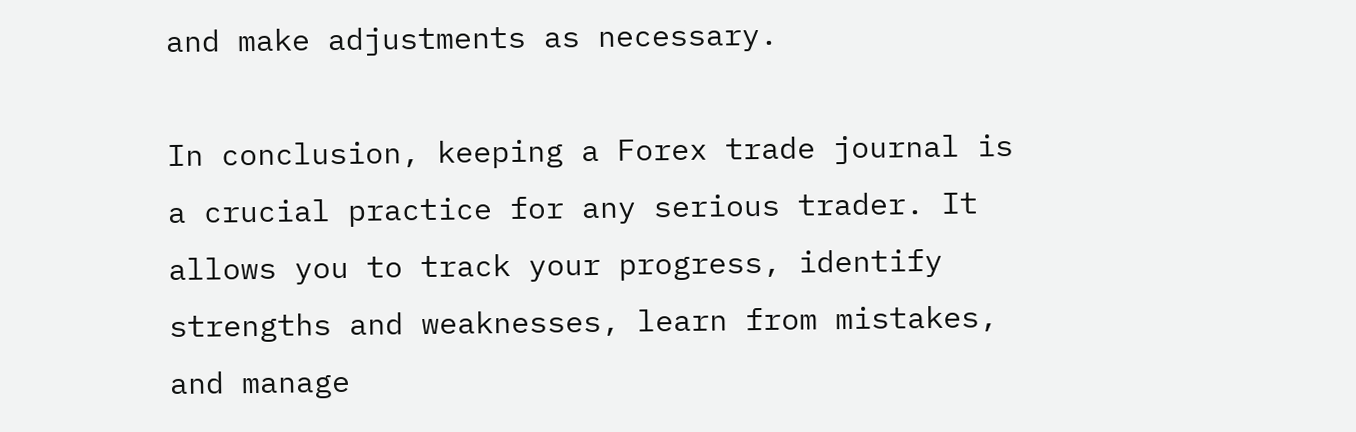and make adjustments as necessary.

In conclusion, keeping a Forex trade journal is a crucial practice for any serious trader. It allows you to track your progress, identify strengths and weaknesses, learn from mistakes, and manage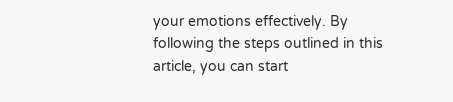your emotions effectively. By following the steps outlined in this article, you can start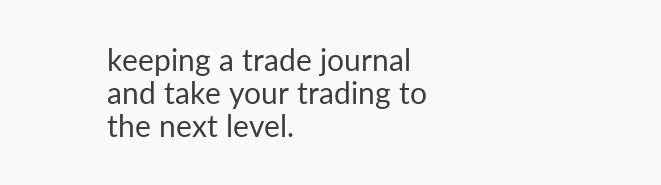keeping a trade journal and take your trading to the next level.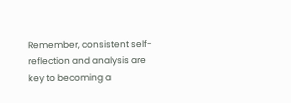Remember, consistent self-reflection and analysis are key to becoming a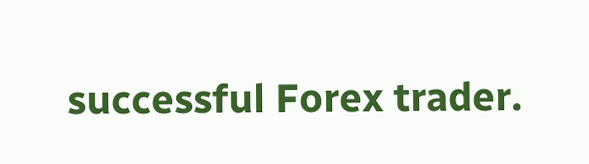successful Forex trader.